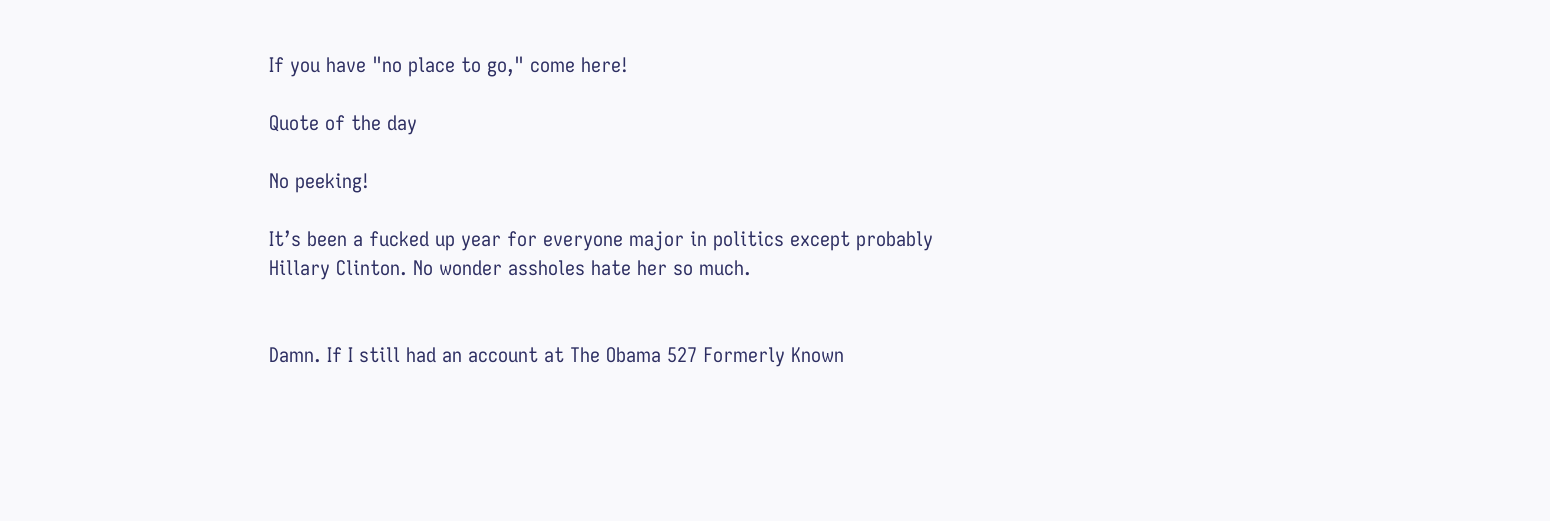If you have "no place to go," come here!

Quote of the day

No peeking!

It’s been a fucked up year for everyone major in politics except probably Hillary Clinton. No wonder assholes hate her so much.


Damn. If I still had an account at The Obama 527 Formerly Known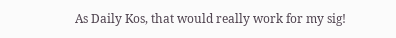As Daily Kos, that would really work for my sig!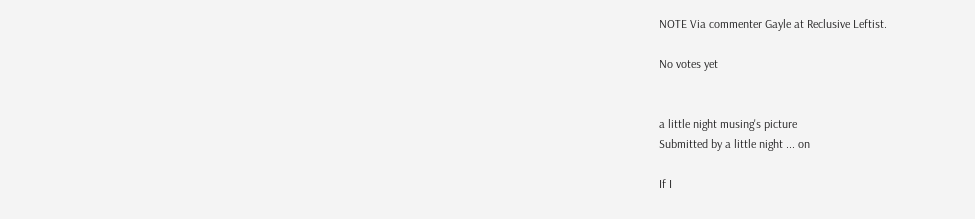NOTE Via commenter Gayle at Reclusive Leftist.

No votes yet


a little night musing's picture
Submitted by a little night ... on

If I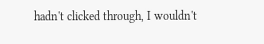hadn't clicked through, I wouldn't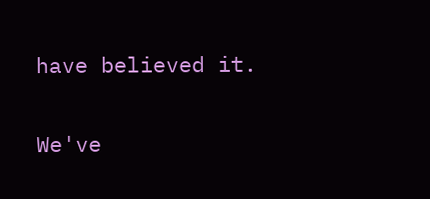have believed it.

We've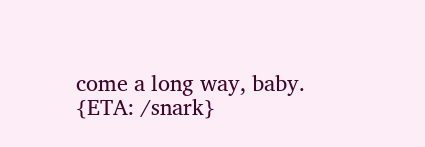come a long way, baby. {ETA: /snark}